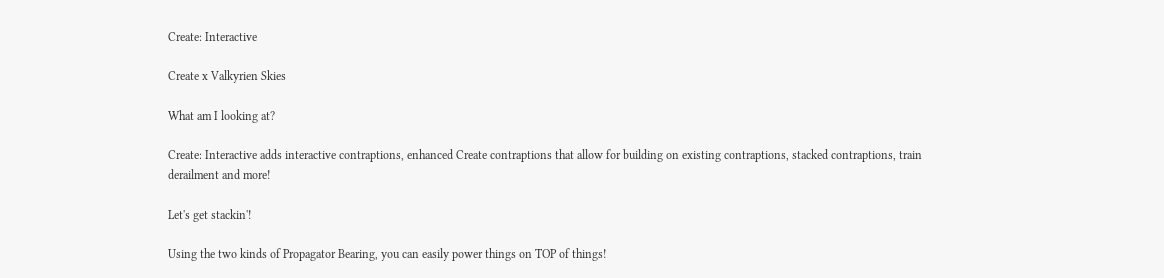Create: Interactive

Create x Valkyrien Skies

What am I looking at?

Create: Interactive adds interactive contraptions, enhanced Create contraptions that allow for building on existing contraptions, stacked contraptions, train derailment and more!

Let's get stackin'!

Using the two kinds of Propagator Bearing, you can easily power things on TOP of things!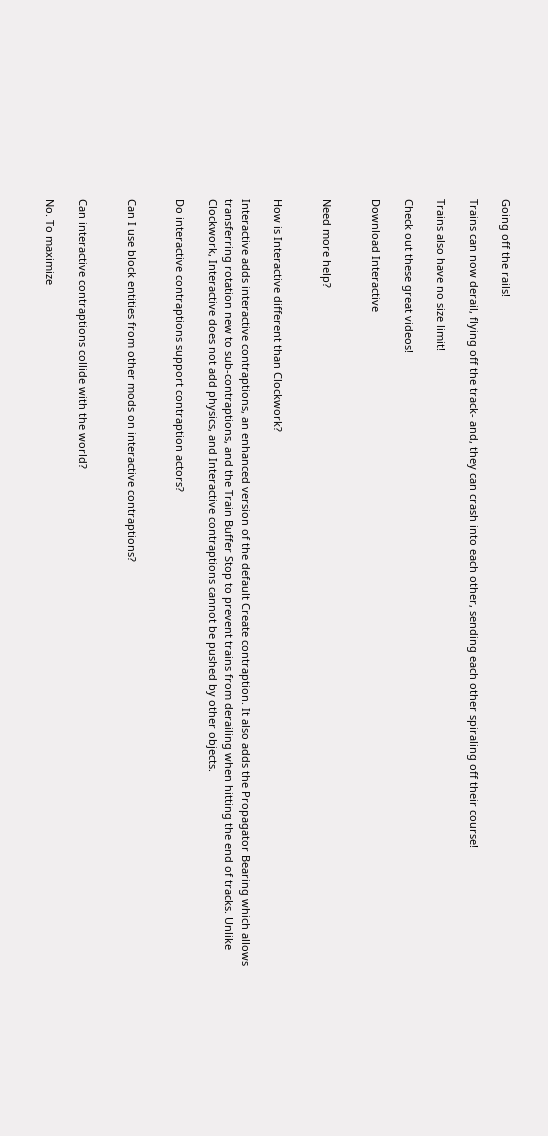Going off the rails!

Trains can now derail, flying off the track- and, they can crash into each other, sending each other spiraling off their course!

Trains also have no size limit!

Check out these great videos!

Download Interactive


Need more help?


How is Interactive different than Clockwork?

Interactive adds interactive contraptions, an enhanced version of the default Create contraption. It also adds the Propagator Bearing which allows transferring rotation new to sub-contraptions, and the Train Buffer Stop to prevent trains from derailing when hitting the end of tracks. Unlike Clockwork, Interactive does not add physics, and Interactive contraptions cannot be pushed by other objects.

Do interactive contraptions support contraption actors?


Can I use block entities from other mods on interactive contraptions?


Can interactive contraptions collide with the world?

No. To maximize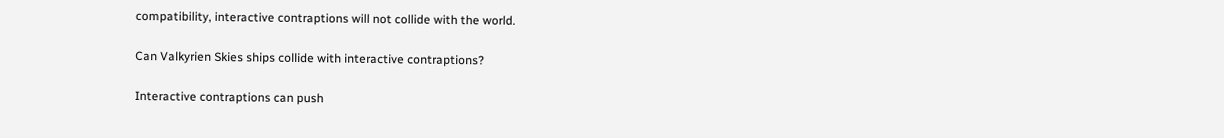compatibility, interactive contraptions will not collide with the world.

Can Valkyrien Skies ships collide with interactive contraptions?

Interactive contraptions can push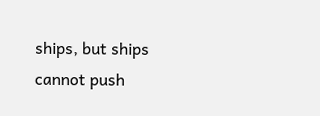ships, but ships cannot push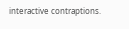interactive contraptions.